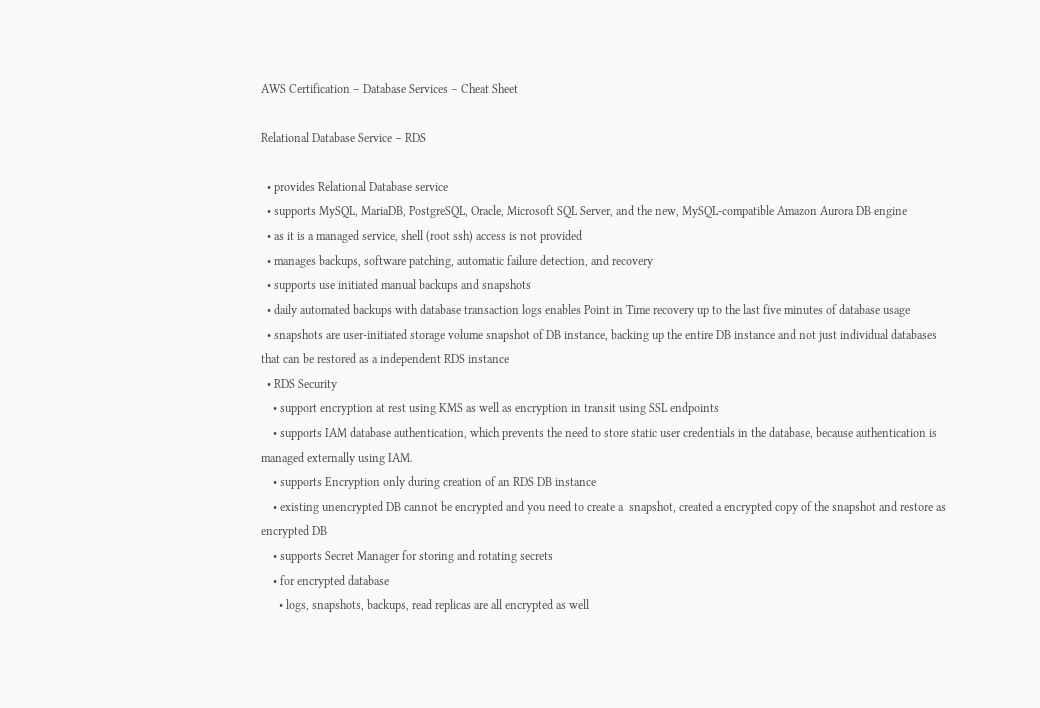AWS Certification – Database Services – Cheat Sheet

Relational Database Service – RDS

  • provides Relational Database service
  • supports MySQL, MariaDB, PostgreSQL, Oracle, Microsoft SQL Server, and the new, MySQL-compatible Amazon Aurora DB engine
  • as it is a managed service, shell (root ssh) access is not provided
  • manages backups, software patching, automatic failure detection, and recovery
  • supports use initiated manual backups and snapshots
  • daily automated backups with database transaction logs enables Point in Time recovery up to the last five minutes of database usage
  • snapshots are user-initiated storage volume snapshot of DB instance, backing up the entire DB instance and not just individual databases that can be restored as a independent RDS instance
  • RDS Security
    • support encryption at rest using KMS as well as encryption in transit using SSL endpoints
    • supports IAM database authentication, which prevents the need to store static user credentials in the database, because authentication is managed externally using IAM.
    • supports Encryption only during creation of an RDS DB instance
    • existing unencrypted DB cannot be encrypted and you need to create a  snapshot, created a encrypted copy of the snapshot and restore as encrypted DB
    • supports Secret Manager for storing and rotating secrets
    • for encrypted database
      • logs, snapshots, backups, read replicas are all encrypted as well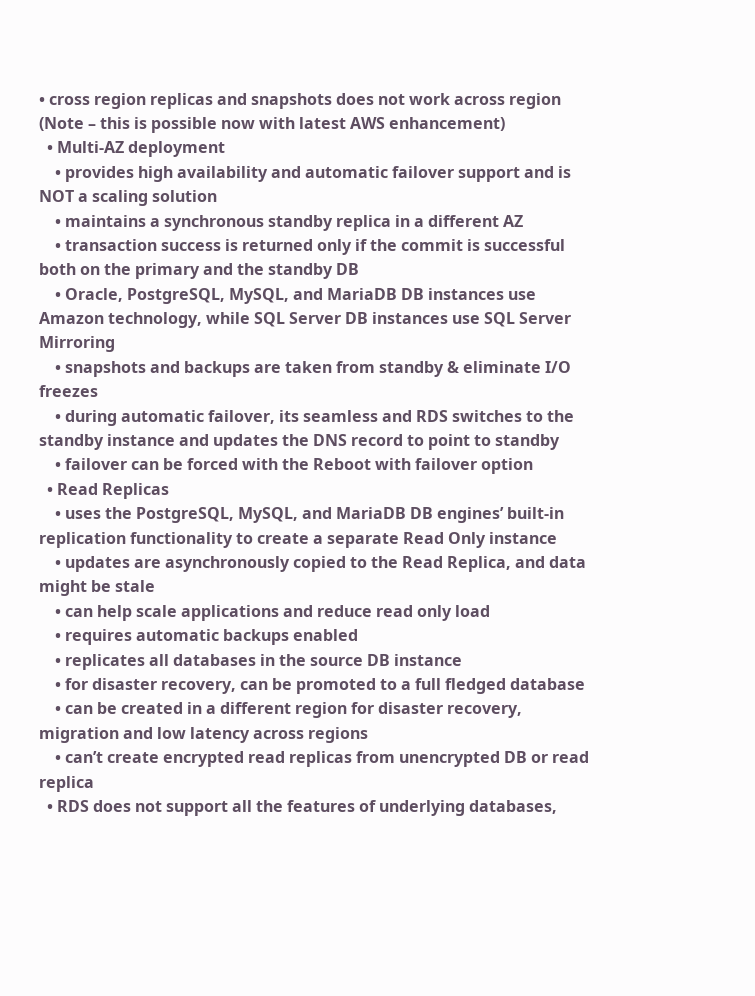• cross region replicas and snapshots does not work across region (Note – this is possible now with latest AWS enhancement)
  • Multi-AZ deployment
    • provides high availability and automatic failover support and is NOT a scaling solution
    • maintains a synchronous standby replica in a different AZ
    • transaction success is returned only if the commit is successful both on the primary and the standby DB
    • Oracle, PostgreSQL, MySQL, and MariaDB DB instances use Amazon technology, while SQL Server DB instances use SQL Server Mirroring
    • snapshots and backups are taken from standby & eliminate I/O freezes
    • during automatic failover, its seamless and RDS switches to the standby instance and updates the DNS record to point to standby
    • failover can be forced with the Reboot with failover option
  • Read Replicas
    • uses the PostgreSQL, MySQL, and MariaDB DB engines’ built-in replication functionality to create a separate Read Only instance
    • updates are asynchronously copied to the Read Replica, and data might be stale
    • can help scale applications and reduce read only load
    • requires automatic backups enabled
    • replicates all databases in the source DB instance
    • for disaster recovery, can be promoted to a full fledged database
    • can be created in a different region for disaster recovery, migration and low latency across regions
    • can’t create encrypted read replicas from unencrypted DB or read replica
  • RDS does not support all the features of underlying databases,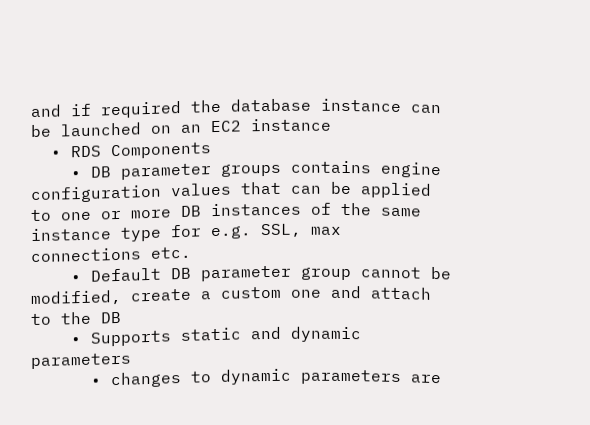and if required the database instance can be launched on an EC2 instance
  • RDS Components
    • DB parameter groups contains engine configuration values that can be applied to one or more DB instances of the same instance type for e.g. SSL, max connections etc.
    • Default DB parameter group cannot be modified, create a custom one and attach to the DB
    • Supports static and dynamic parameters
      • changes to dynamic parameters are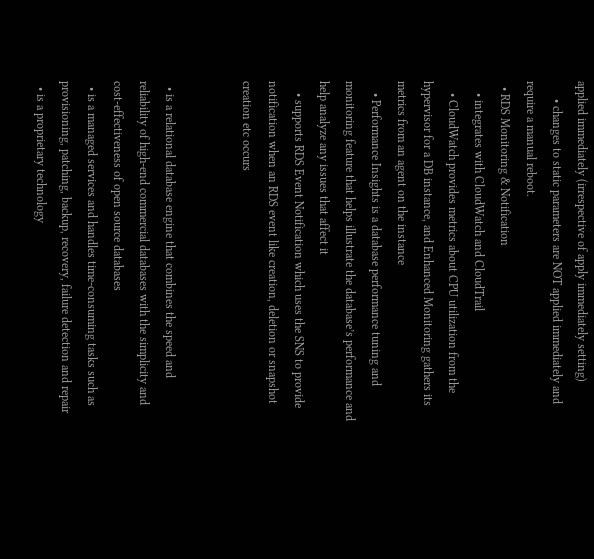applied immediately (irrespective of apply immediately setting)
      • changes to static parameters are NOT applied immediately and require a manual reboot.
  • RDS Monitoring & Notification
    • integrates with CloudWatch and CloudTrail
    • CloudWatch provides metrics about CPU utilization from the hypervisor for a DB instance, and Enhanced Monitoring gathers its metrics from an agent on the instance
    • Performance Insights is a database performance tuning and monitoring feature that helps illustrate the database’s performance and help analyze any issues that affect it
    • supports RDS Event Notification which uses the SNS to provide notification when an RDS event like creation, deletion or snapshot creation etc occurs


  • is a relational database engine that combines the speed and reliability of high-end commercial databases with the simplicity and cost-effectiveness of open source databases
  • is a managed services and handles time-consuming tasks such as provisioning, patching, backup, recovery, failure detection and repair
  • is a proprietary technology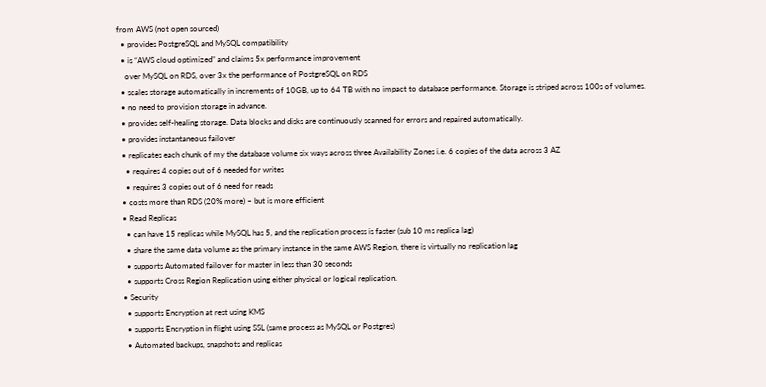from AWS (not open sourced)
  • provides PostgreSQL and MySQL compatibility
  • is “AWS cloud optimized” and claims 5x performance improvement
    over MySQL on RDS, over 3x the performance of PostgreSQL on RDS
  • scales storage automatically in increments of 10GB, up to 64 TB with no impact to database performance. Storage is striped across 100s of volumes.
  • no need to provision storage in advance.
  • provides self-healing storage. Data blocks and disks are continuously scanned for errors and repaired automatically.
  • provides instantaneous failover
  • replicates each chunk of my the database volume six ways across three Availability Zones i.e. 6 copies of the data across 3 AZ
    • requires 4 copies out of 6 needed for writes
    • requires 3 copies out of 6 need for reads
  • costs more than RDS (20% more) – but is more efficient
  • Read Replicas
    • can have 15 replicas while MySQL has 5, and the replication process is faster (sub 10 ms replica lag)
    • share the same data volume as the primary instance in the same AWS Region, there is virtually no replication lag
    • supports Automated failover for master in less than 30 seconds
    • supports Cross Region Replication using either physical or logical replication.
  • Security
    • supports Encryption at rest using KMS
    • supports Encryption in flight using SSL (same process as MySQL or Postgres)
    • Automated backups, snapshots and replicas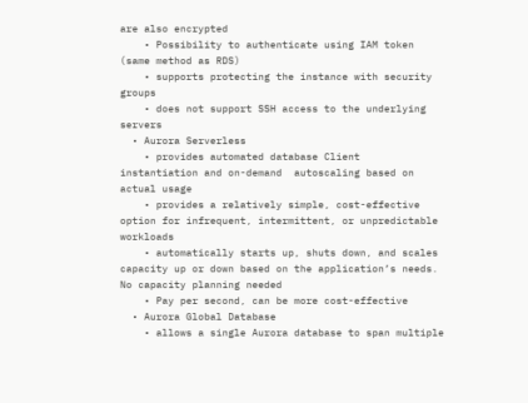are also encrypted
    • Possibility to authenticate using IAM token (same method as RDS)
    • supports protecting the instance with security groups
    • does not support SSH access to the underlying servers
  • Aurora Serverless
    • provides automated database Client  instantiation and on-demand  autoscaling based on actual usage
    • provides a relatively simple, cost-effective option for infrequent, intermittent, or unpredictable workloads
    • automatically starts up, shuts down, and scales capacity up or down based on the application’s needs. No capacity planning needed
    • Pay per second, can be more cost-effective
  • Aurora Global Database
    • allows a single Aurora database to span multiple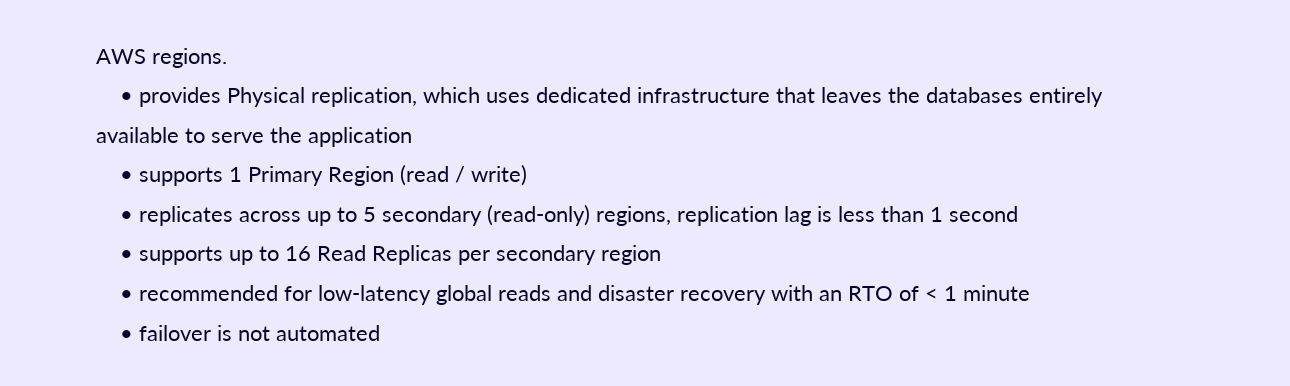AWS regions.
    • provides Physical replication, which uses dedicated infrastructure that leaves the databases entirely available to serve the application
    • supports 1 Primary Region (read / write)
    • replicates across up to 5 secondary (read-only) regions, replication lag is less than 1 second
    • supports up to 16 Read Replicas per secondary region
    • recommended for low-latency global reads and disaster recovery with an RTO of < 1 minute
    • failover is not automated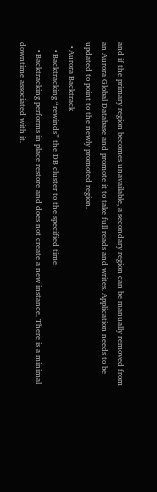and if the primary region becomes unavailable, a secondary region can be manually removed from an Aurora Global Database and promote it to take full reads and writes. Application needs to be updated to point to the newly promoted region.
  • Aurora Backtrack
    • Backtracking “rewinds” the DB cluster to the specified time
    • Backtracking performs in place restore and does not create a new instance. There is a minimal downtime associated with it.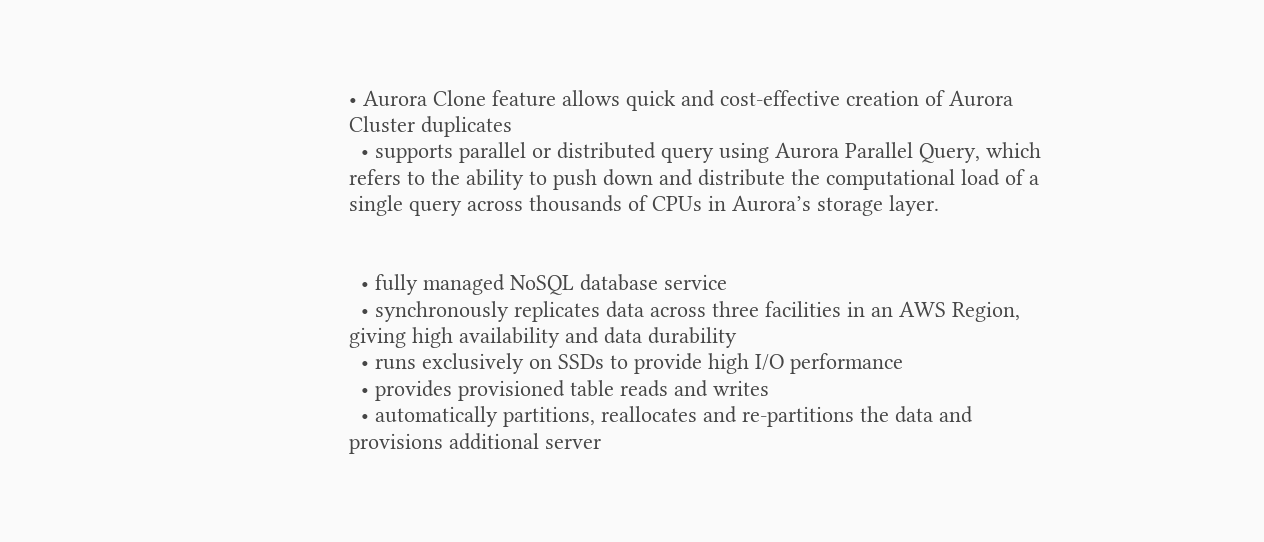• Aurora Clone feature allows quick and cost-effective creation of Aurora Cluster duplicates
  • supports parallel or distributed query using Aurora Parallel Query, which refers to the ability to push down and distribute the computational load of a single query across thousands of CPUs in Aurora’s storage layer.


  • fully managed NoSQL database service
  • synchronously replicates data across three facilities in an AWS Region, giving high availability and data durability
  • runs exclusively on SSDs to provide high I/O performance
  • provides provisioned table reads and writes
  • automatically partitions, reallocates and re-partitions the data and provisions additional server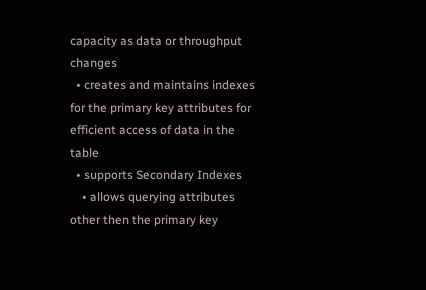capacity as data or throughput changes
  • creates and maintains indexes for the primary key attributes for efficient access of data in the table
  • supports Secondary Indexes
    • allows querying attributes other then the primary key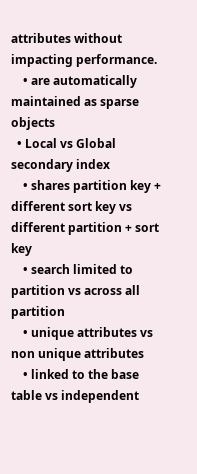attributes without impacting performance.
    • are automatically maintained as sparse objects
  • Local vs Global secondary index
    • shares partition key + different sort key vs different partition + sort key
    • search limited to partition vs across all partition
    • unique attributes vs non unique attributes
    • linked to the base table vs independent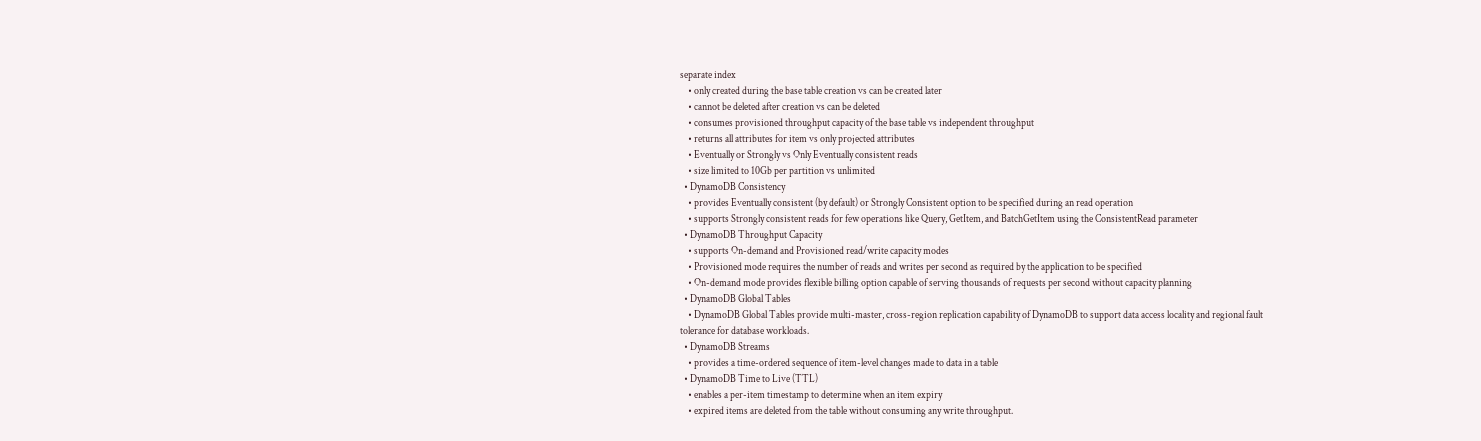separate index
    • only created during the base table creation vs can be created later
    • cannot be deleted after creation vs can be deleted
    • consumes provisioned throughput capacity of the base table vs independent throughput
    • returns all attributes for item vs only projected attributes
    • Eventually or Strongly vs Only Eventually consistent reads
    • size limited to 10Gb per partition vs unlimited
  • DynamoDB Consistency
    • provides Eventually consistent (by default) or Strongly Consistent option to be specified during an read operation
    • supports Strongly consistent reads for few operations like Query, GetItem, and BatchGetItem using the ConsistentRead parameter
  • DynamoDB Throughput Capacity
    • supports On-demand and Provisioned read/write capacity modes
    • Provisioned mode requires the number of reads and writes per second as required by the application to be specified
    • On-demand mode provides flexible billing option capable of serving thousands of requests per second without capacity planning
  • DynamoDB Global Tables
    • DynamoDB Global Tables provide multi-master, cross-region replication capability of DynamoDB to support data access locality and regional fault tolerance for database workloads.
  • DynamoDB Streams
    • provides a time-ordered sequence of item-level changes made to data in a table
  • DynamoDB Time to Live (TTL)
    • enables a per-item timestamp to determine when an item expiry
    • expired items are deleted from the table without consuming any write throughput.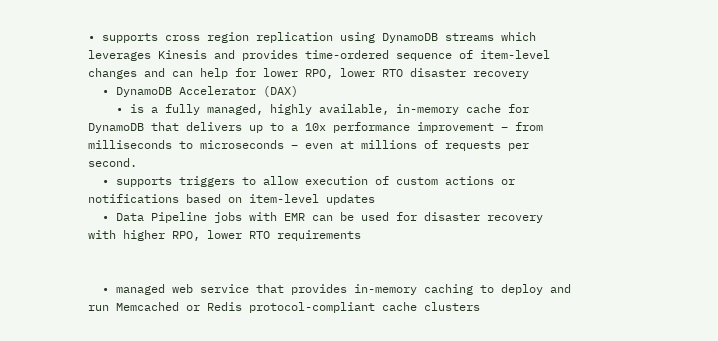• supports cross region replication using DynamoDB streams which leverages Kinesis and provides time-ordered sequence of item-level changes and can help for lower RPO, lower RTO disaster recovery
  • DynamoDB Accelerator (DAX)
    • is a fully managed, highly available, in-memory cache for DynamoDB that delivers up to a 10x performance improvement – from milliseconds to microseconds – even at millions of requests per second.
  • supports triggers to allow execution of custom actions or notifications based on item-level updates
  • Data Pipeline jobs with EMR can be used for disaster recovery with higher RPO, lower RTO requirements


  • managed web service that provides in-memory caching to deploy and run Memcached or Redis protocol-compliant cache clusters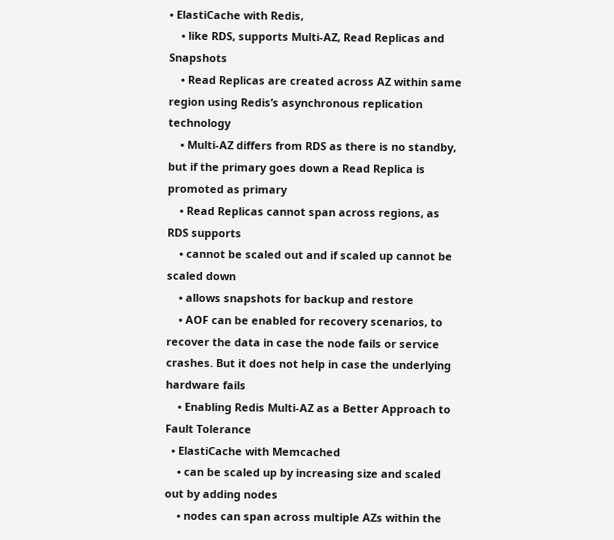• ElastiCache with Redis,
    • like RDS, supports Multi-AZ, Read Replicas and Snapshots
    • Read Replicas are created across AZ within same region using Redis’s asynchronous replication technology
    • Multi-AZ differs from RDS as there is no standby, but if the primary goes down a Read Replica is promoted as primary
    • Read Replicas cannot span across regions, as RDS supports
    • cannot be scaled out and if scaled up cannot be scaled down
    • allows snapshots for backup and restore
    • AOF can be enabled for recovery scenarios, to recover the data in case the node fails or service crashes. But it does not help in case the underlying hardware fails
    • Enabling Redis Multi-AZ as a Better Approach to Fault Tolerance
  • ElastiCache with Memcached
    • can be scaled up by increasing size and scaled out by adding nodes
    • nodes can span across multiple AZs within the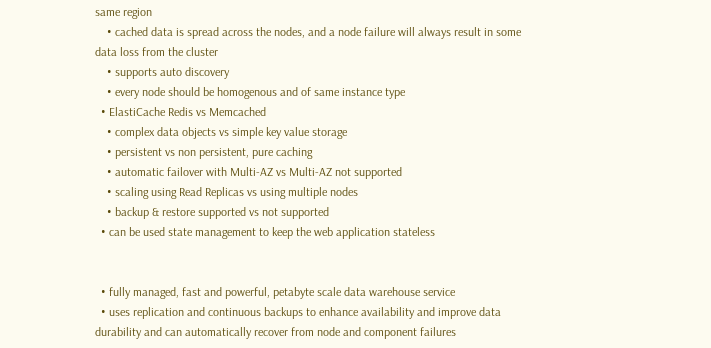same region
    • cached data is spread across the nodes, and a node failure will always result in some data loss from the cluster
    • supports auto discovery
    • every node should be homogenous and of same instance type
  • ElastiCache Redis vs Memcached
    • complex data objects vs simple key value storage
    • persistent vs non persistent, pure caching
    • automatic failover with Multi-AZ vs Multi-AZ not supported
    • scaling using Read Replicas vs using multiple nodes
    • backup & restore supported vs not supported
  • can be used state management to keep the web application stateless


  • fully managed, fast and powerful, petabyte scale data warehouse service
  • uses replication and continuous backups to enhance availability and improve data durability and can automatically recover from node and component failures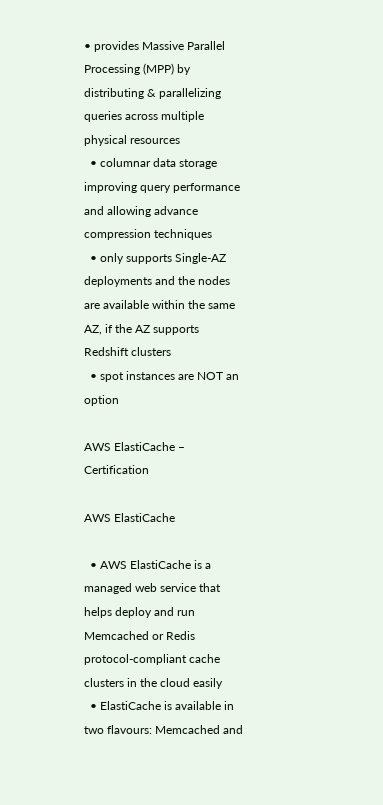• provides Massive Parallel Processing (MPP) by distributing & parallelizing queries across multiple physical resources
  • columnar data storage improving query performance and allowing advance compression techniques
  • only supports Single-AZ deployments and the nodes are available within the same AZ, if the AZ supports Redshift clusters
  • spot instances are NOT an option

AWS ElastiCache – Certification

AWS ElastiCache

  • AWS ElastiCache is a managed web service that helps deploy and run Memcached or Redis protocol-compliant cache clusters in the cloud easily
  • ElastiCache is available in two flavours: Memcached and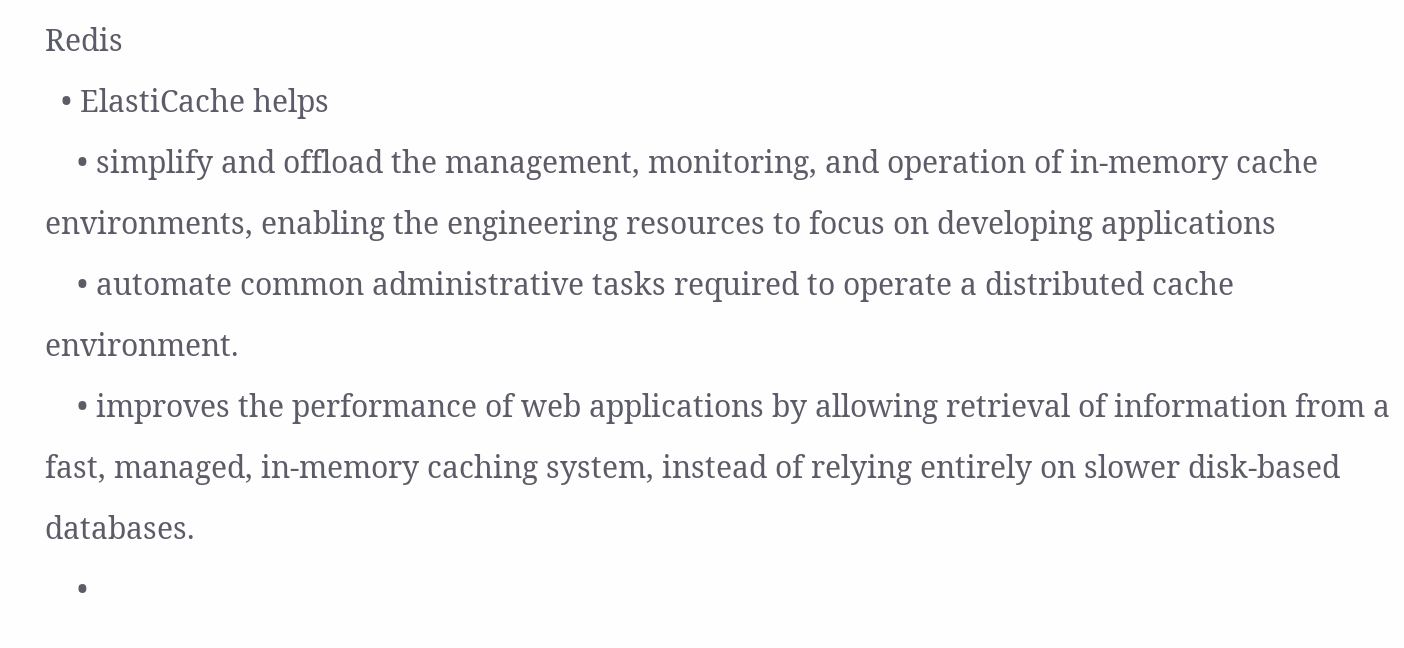Redis
  • ElastiCache helps
    • simplify and offload the management, monitoring, and operation of in-memory cache environments, enabling the engineering resources to focus on developing applications
    • automate common administrative tasks required to operate a distributed cache environment.
    • improves the performance of web applications by allowing retrieval of information from a fast, managed, in-memory caching system, instead of relying entirely on slower disk-based databases.
    •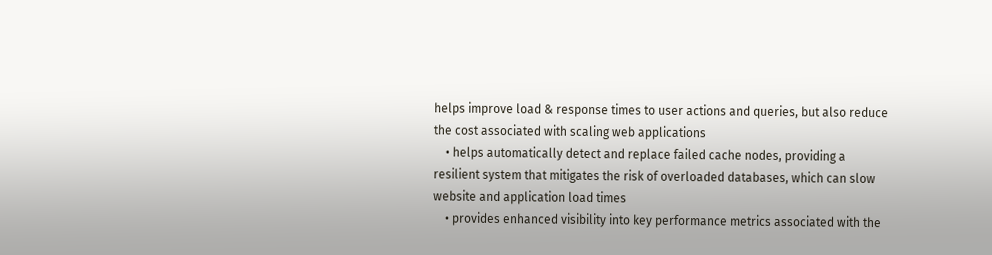helps improve load & response times to user actions and queries, but also reduce the cost associated with scaling web applications
    • helps automatically detect and replace failed cache nodes, providing a resilient system that mitigates the risk of overloaded databases, which can slow website and application load times
    • provides enhanced visibility into key performance metrics associated with the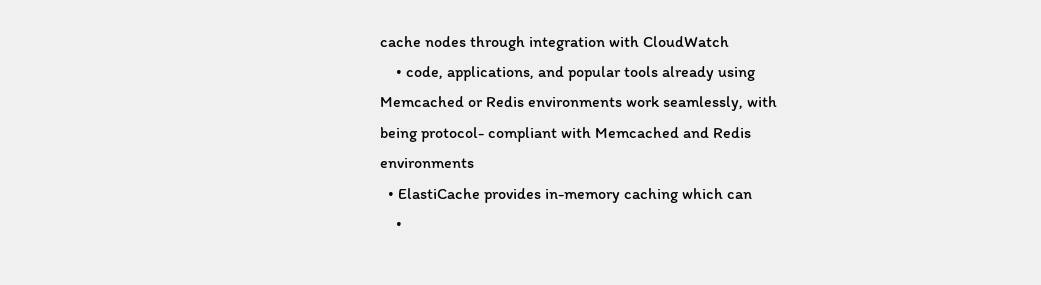cache nodes through integration with CloudWatch
    • code, applications, and popular tools already using Memcached or Redis environments work seamlessly, with being protocol- compliant with Memcached and Redis environments
  • ElastiCache provides in-memory caching which can
    •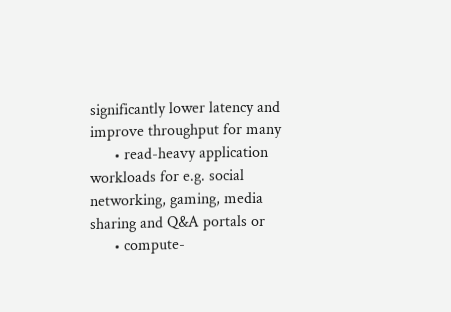significantly lower latency and improve throughput for many
      • read-heavy application workloads for e.g. social networking, gaming, media sharing and Q&A portals or
      • compute-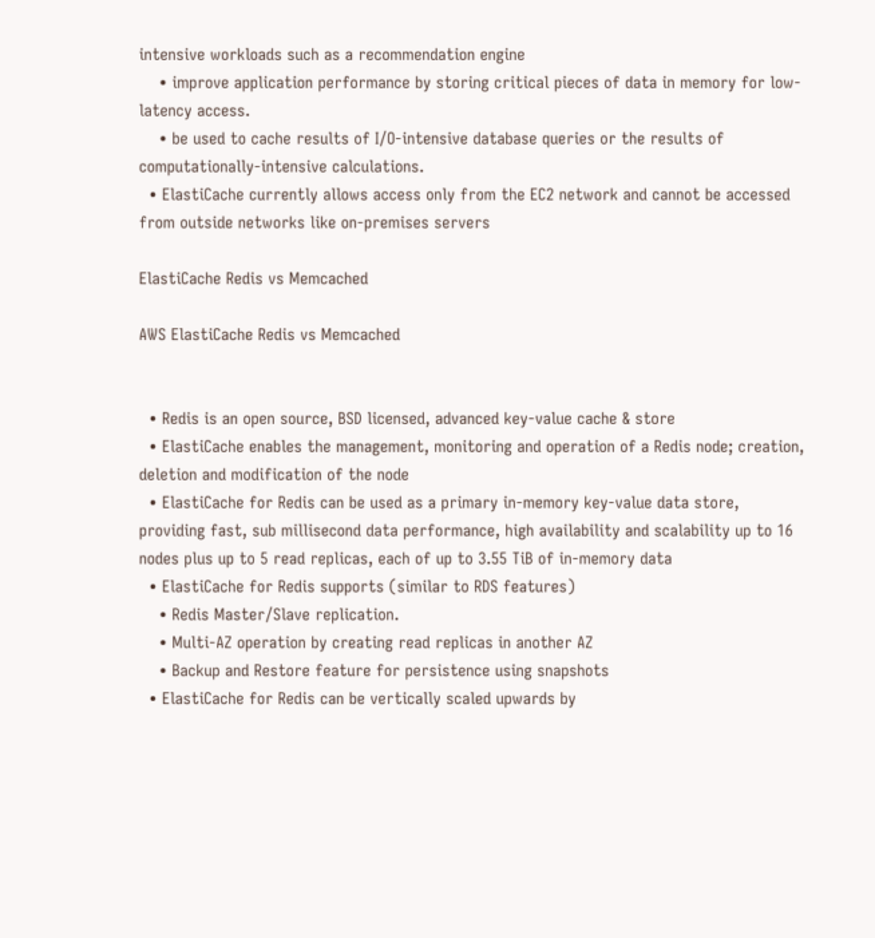intensive workloads such as a recommendation engine
    • improve application performance by storing critical pieces of data in memory for low-latency access.
    • be used to cache results of I/O-intensive database queries or the results of computationally-intensive calculations.
  • ElastiCache currently allows access only from the EC2 network and cannot be accessed from outside networks like on-premises servers

ElastiCache Redis vs Memcached

AWS ElastiCache Redis vs Memcached


  • Redis is an open source, BSD licensed, advanced key-value cache & store
  • ElastiCache enables the management, monitoring and operation of a Redis node; creation, deletion and modification of the node
  • ElastiCache for Redis can be used as a primary in-memory key-value data store, providing fast, sub millisecond data performance, high availability and scalability up to 16 nodes plus up to 5 read replicas, each of up to 3.55 TiB of in-memory data
  • ElastiCache for Redis supports (similar to RDS features)
    • Redis Master/Slave replication.
    • Multi-AZ operation by creating read replicas in another AZ
    • Backup and Restore feature for persistence using snapshots
  • ElastiCache for Redis can be vertically scaled upwards by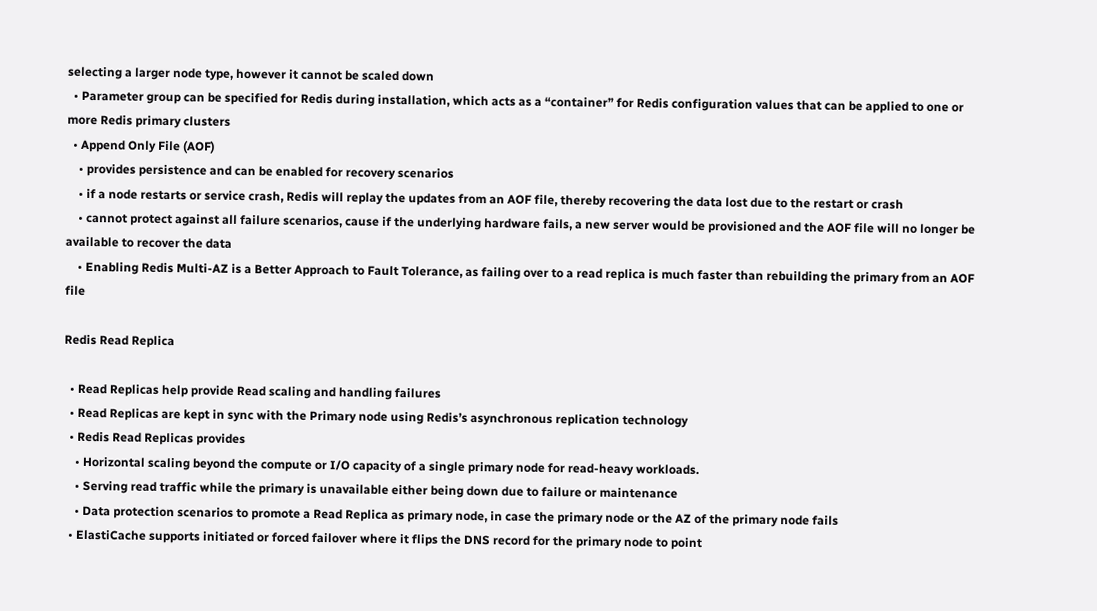selecting a larger node type, however it cannot be scaled down
  • Parameter group can be specified for Redis during installation, which acts as a “container” for Redis configuration values that can be applied to one or more Redis primary clusters
  • Append Only File (AOF)
    • provides persistence and can be enabled for recovery scenarios
    • if a node restarts or service crash, Redis will replay the updates from an AOF file, thereby recovering the data lost due to the restart or crash
    • cannot protect against all failure scenarios, cause if the underlying hardware fails, a new server would be provisioned and the AOF file will no longer be available to recover the data
    • Enabling Redis Multi-AZ is a Better Approach to Fault Tolerance, as failing over to a read replica is much faster than rebuilding the primary from an AOF file

Redis Read Replica

  • Read Replicas help provide Read scaling and handling failures
  • Read Replicas are kept in sync with the Primary node using Redis’s asynchronous replication technology
  • Redis Read Replicas provides
    • Horizontal scaling beyond the compute or I/O capacity of a single primary node for read-heavy workloads.
    • Serving read traffic while the primary is unavailable either being down due to failure or maintenance
    • Data protection scenarios to promote a Read Replica as primary node, in case the primary node or the AZ of the primary node fails
  • ElastiCache supports initiated or forced failover where it flips the DNS record for the primary node to point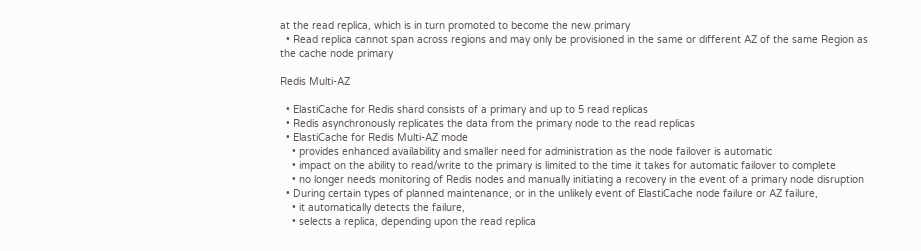at the read replica, which is in turn promoted to become the new primary
  • Read replica cannot span across regions and may only be provisioned in the same or different AZ of the same Region as the cache node primary

Redis Multi-AZ

  • ElastiCache for Redis shard consists of a primary and up to 5 read replicas
  • Redis asynchronously replicates the data from the primary node to the read replicas
  • ElastiCache for Redis Multi-AZ mode
    • provides enhanced availability and smaller need for administration as the node failover is automatic
    • impact on the ability to read/write to the primary is limited to the time it takes for automatic failover to complete
    • no longer needs monitoring of Redis nodes and manually initiating a recovery in the event of a primary node disruption
  • During certain types of planned maintenance, or in the unlikely event of ElastiCache node failure or AZ failure,
    • it automatically detects the failure,
    • selects a replica, depending upon the read replica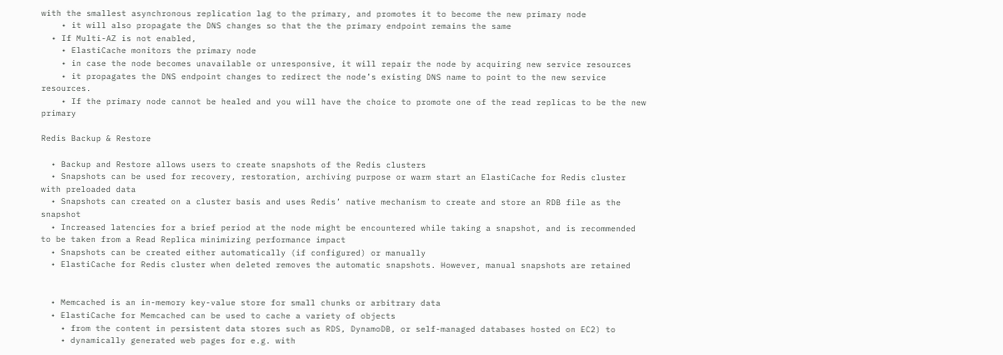with the smallest asynchronous replication lag to the primary, and promotes it to become the new primary node
    • it will also propagate the DNS changes so that the the primary endpoint remains the same
  • If Multi-AZ is not enabled,
    • ElastiCache monitors the primary node
    • in case the node becomes unavailable or unresponsive, it will repair the node by acquiring new service resources
    • it propagates the DNS endpoint changes to redirect the node’s existing DNS name to point to the new service resources.
    • If the primary node cannot be healed and you will have the choice to promote one of the read replicas to be the new primary

Redis Backup & Restore

  • Backup and Restore allows users to create snapshots of the Redis clusters
  • Snapshots can be used for recovery, restoration, archiving purpose or warm start an ElastiCache for Redis cluster with preloaded data
  • Snapshots can created on a cluster basis and uses Redis’ native mechanism to create and store an RDB file as the snapshot
  • Increased latencies for a brief period at the node might be encountered while taking a snapshot, and is recommended to be taken from a Read Replica minimizing performance impact
  • Snapshots can be created either automatically (if configured) or manually
  • ElastiCache for Redis cluster when deleted removes the automatic snapshots. However, manual snapshots are retained


  • Memcached is an in-memory key-value store for small chunks or arbitrary data
  • ElastiCache for Memcached can be used to cache a variety of objects
    • from the content in persistent data stores such as RDS, DynamoDB, or self-managed databases hosted on EC2) to
    • dynamically generated web pages for e.g. with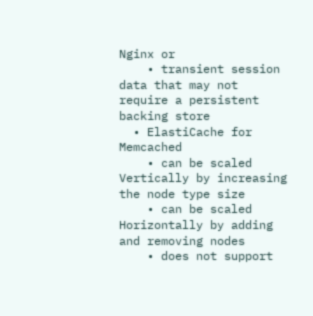Nginx or
    • transient session data that may not require a persistent backing store
  • ElastiCache for Memcached
    • can be scaled Vertically by increasing the node type size
    • can be scaled Horizontally by adding and removing nodes
    • does not support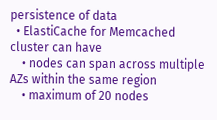persistence of data
  • ElastiCache for Memcached cluster can have
    • nodes can span across multiple AZs within the same region
    • maximum of 20 nodes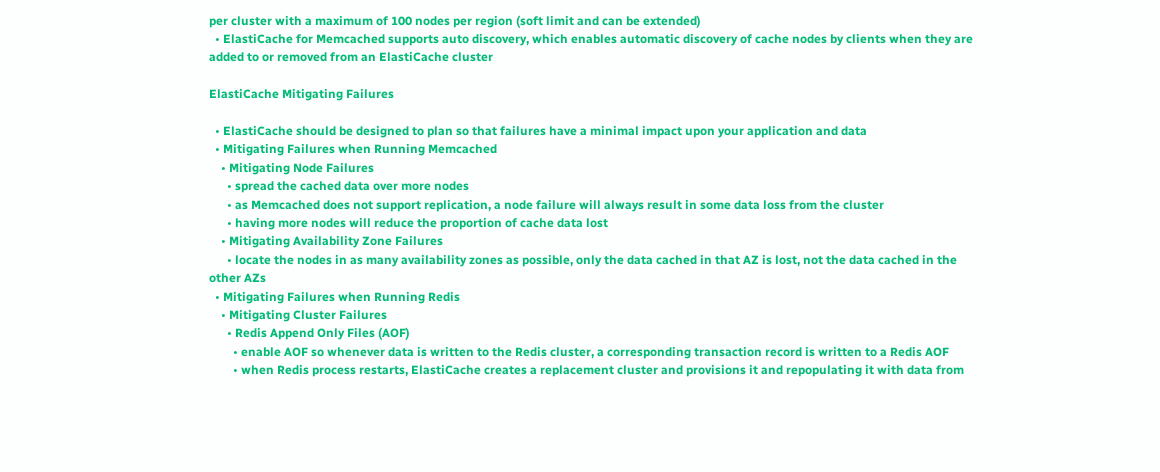per cluster with a maximum of 100 nodes per region (soft limit and can be extended)
  • ElastiCache for Memcached supports auto discovery, which enables automatic discovery of cache nodes by clients when they are added to or removed from an ElastiCache cluster

ElastiCache Mitigating Failures

  • ElastiCache should be designed to plan so that failures have a minimal impact upon your application and data
  • Mitigating Failures when Running Memcached
    • Mitigating Node Failures
      • spread the cached data over more nodes
      • as Memcached does not support replication, a node failure will always result in some data loss from the cluster
      • having more nodes will reduce the proportion of cache data lost
    • Mitigating Availability Zone Failures
      • locate the nodes in as many availability zones as possible, only the data cached in that AZ is lost, not the data cached in the other AZs
  • Mitigating Failures when Running Redis
    • Mitigating Cluster Failures
      • Redis Append Only Files (AOF)
        • enable AOF so whenever data is written to the Redis cluster, a corresponding transaction record is written to a Redis AOF
        • when Redis process restarts, ElastiCache creates a replacement cluster and provisions it and repopulating it with data from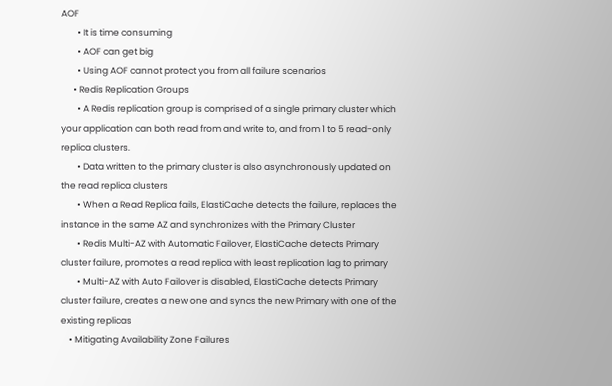AOF
        • It is time consuming
        • AOF can get big
        • Using AOF cannot protect you from all failure scenarios
      • Redis Replication Groups
        • A Redis replication group is comprised of a single primary cluster which your application can both read from and write to, and from 1 to 5 read-only replica clusters.
        • Data written to the primary cluster is also asynchronously updated on the read replica clusters
        • When a Read Replica fails, ElastiCache detects the failure, replaces the instance in the same AZ and synchronizes with the Primary Cluster
        • Redis Multi-AZ with Automatic Failover, ElastiCache detects Primary cluster failure, promotes a read replica with least replication lag to primary
        • Multi-AZ with Auto Failover is disabled, ElastiCache detects Primary cluster failure, creates a new one and syncs the new Primary with one of the existing replicas
    • Mitigating Availability Zone Failures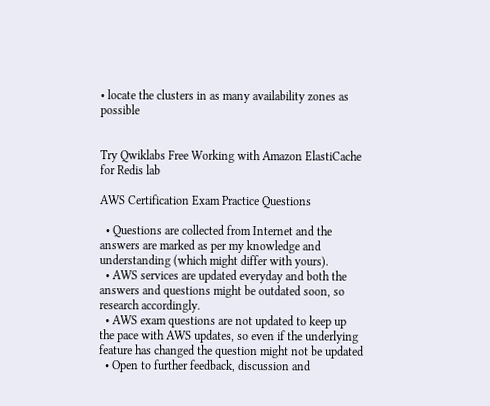• locate the clusters in as many availability zones as possible


Try Qwiklabs Free Working with Amazon ElastiCache for Redis lab

AWS Certification Exam Practice Questions

  • Questions are collected from Internet and the answers are marked as per my knowledge and understanding (which might differ with yours).
  • AWS services are updated everyday and both the answers and questions might be outdated soon, so research accordingly.
  • AWS exam questions are not updated to keep up the pace with AWS updates, so even if the underlying feature has changed the question might not be updated
  • Open to further feedback, discussion and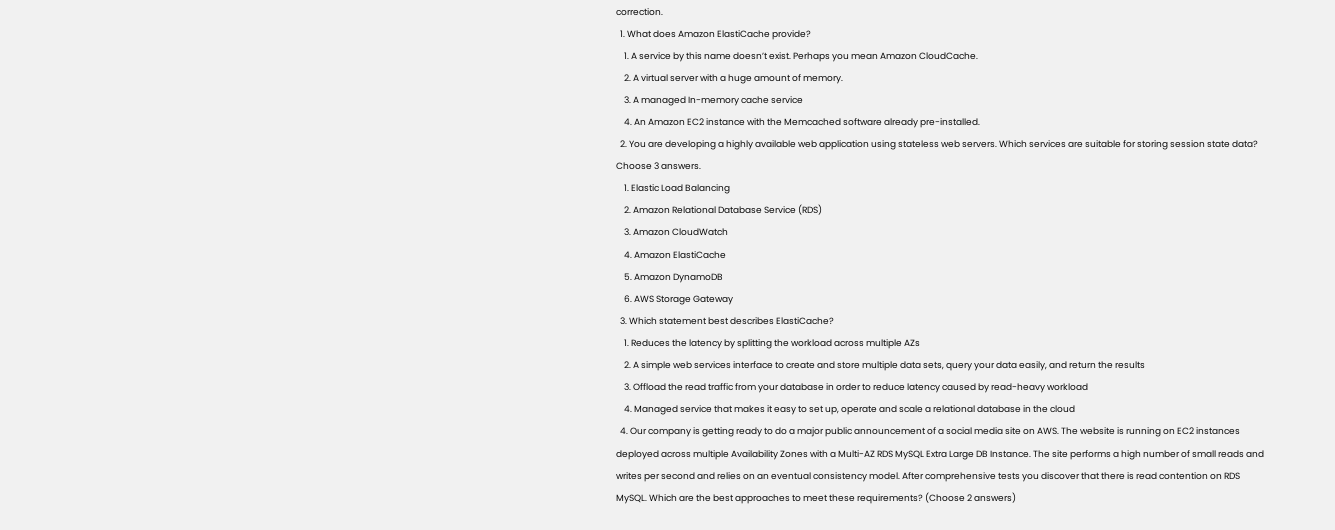correction.
  1. What does Amazon ElastiCache provide?
    1. A service by this name doesn’t exist. Perhaps you mean Amazon CloudCache.
    2. A virtual server with a huge amount of memory.
    3. A managed In-memory cache service
    4. An Amazon EC2 instance with the Memcached software already pre-installed.
  2. You are developing a highly available web application using stateless web servers. Which services are suitable for storing session state data? Choose 3 answers.
    1. Elastic Load Balancing
    2. Amazon Relational Database Service (RDS)
    3. Amazon CloudWatch
    4. Amazon ElastiCache
    5. Amazon DynamoDB
    6. AWS Storage Gateway
  3. Which statement best describes ElastiCache?
    1. Reduces the latency by splitting the workload across multiple AZs
    2. A simple web services interface to create and store multiple data sets, query your data easily, and return the results
    3. Offload the read traffic from your database in order to reduce latency caused by read-heavy workload
    4. Managed service that makes it easy to set up, operate and scale a relational database in the cloud
  4. Our company is getting ready to do a major public announcement of a social media site on AWS. The website is running on EC2 instances deployed across multiple Availability Zones with a Multi-AZ RDS MySQL Extra Large DB Instance. The site performs a high number of small reads and writes per second and relies on an eventual consistency model. After comprehensive tests you discover that there is read contention on RDS MySQL. Which are the best approaches to meet these requirements? (Choose 2 answers)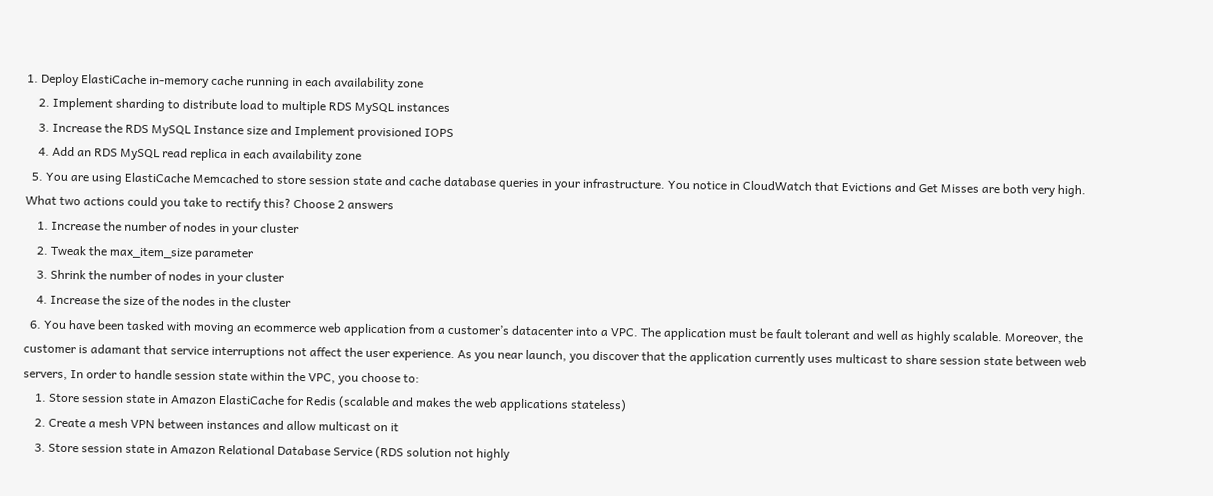1. Deploy ElastiCache in-memory cache running in each availability zone
    2. Implement sharding to distribute load to multiple RDS MySQL instances
    3. Increase the RDS MySQL Instance size and Implement provisioned IOPS
    4. Add an RDS MySQL read replica in each availability zone
  5. You are using ElastiCache Memcached to store session state and cache database queries in your infrastructure. You notice in CloudWatch that Evictions and Get Misses are both very high. What two actions could you take to rectify this? Choose 2 answers
    1. Increase the number of nodes in your cluster
    2. Tweak the max_item_size parameter
    3. Shrink the number of nodes in your cluster
    4. Increase the size of the nodes in the cluster
  6. You have been tasked with moving an ecommerce web application from a customer’s datacenter into a VPC. The application must be fault tolerant and well as highly scalable. Moreover, the customer is adamant that service interruptions not affect the user experience. As you near launch, you discover that the application currently uses multicast to share session state between web servers, In order to handle session state within the VPC, you choose to:
    1. Store session state in Amazon ElastiCache for Redis (scalable and makes the web applications stateless)
    2. Create a mesh VPN between instances and allow multicast on it
    3. Store session state in Amazon Relational Database Service (RDS solution not highly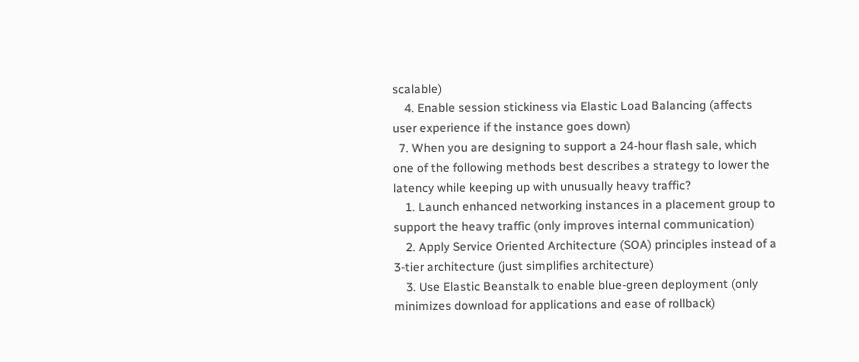scalable)
    4. Enable session stickiness via Elastic Load Balancing (affects user experience if the instance goes down)
  7. When you are designing to support a 24-hour flash sale, which one of the following methods best describes a strategy to lower the latency while keeping up with unusually heavy traffic?
    1. Launch enhanced networking instances in a placement group to support the heavy traffic (only improves internal communication)
    2. Apply Service Oriented Architecture (SOA) principles instead of a 3-tier architecture (just simplifies architecture)
    3. Use Elastic Beanstalk to enable blue-green deployment (only minimizes download for applications and ease of rollback)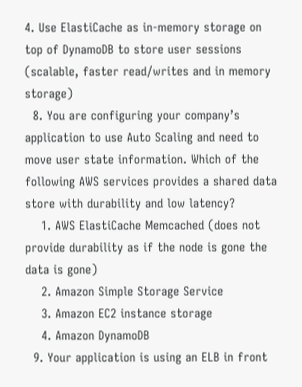4. Use ElastiCache as in-memory storage on top of DynamoDB to store user sessions (scalable, faster read/writes and in memory storage)
  8. You are configuring your company’s application to use Auto Scaling and need to move user state information. Which of the following AWS services provides a shared data store with durability and low latency?
    1. AWS ElastiCache Memcached (does not provide durability as if the node is gone the data is gone)
    2. Amazon Simple Storage Service
    3. Amazon EC2 instance storage
    4. Amazon DynamoDB
  9. Your application is using an ELB in front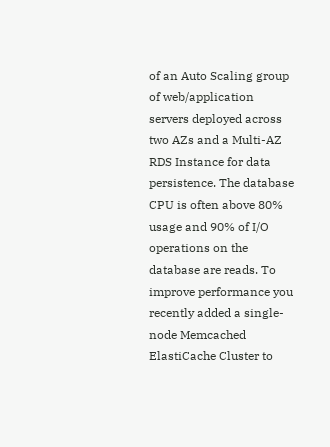of an Auto Scaling group of web/application servers deployed across two AZs and a Multi-AZ RDS Instance for data persistence. The database CPU is often above 80% usage and 90% of I/O operations on the database are reads. To improve performance you recently added a single-node Memcached ElastiCache Cluster to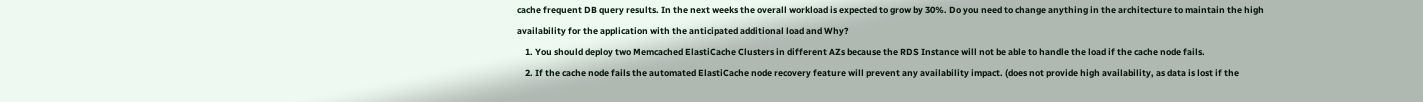cache frequent DB query results. In the next weeks the overall workload is expected to grow by 30%. Do you need to change anything in the architecture to maintain the high availability for the application with the anticipated additional load and Why?
    1. You should deploy two Memcached ElastiCache Clusters in different AZs because the RDS Instance will not be able to handle the load if the cache node fails.
    2. If the cache node fails the automated ElastiCache node recovery feature will prevent any availability impact. (does not provide high availability, as data is lost if the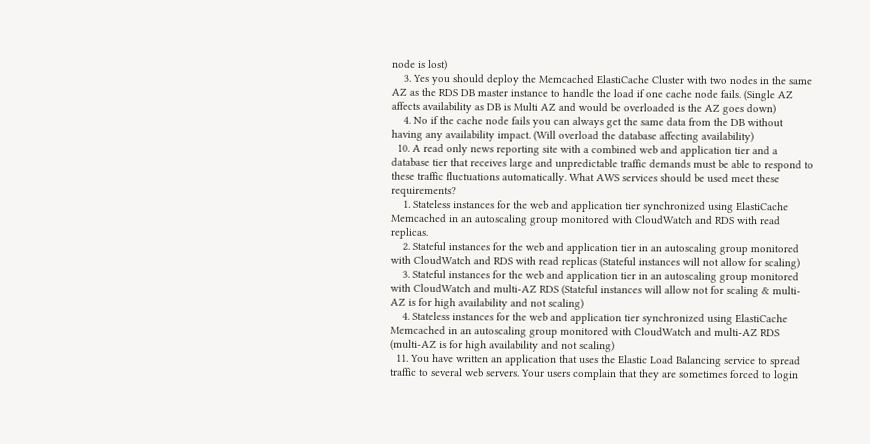node is lost)
    3. Yes you should deploy the Memcached ElastiCache Cluster with two nodes in the same AZ as the RDS DB master instance to handle the load if one cache node fails. (Single AZ affects availability as DB is Multi AZ and would be overloaded is the AZ goes down)
    4. No if the cache node fails you can always get the same data from the DB without having any availability impact. (Will overload the database affecting availability)
  10. A read only news reporting site with a combined web and application tier and a database tier that receives large and unpredictable traffic demands must be able to respond to these traffic fluctuations automatically. What AWS services should be used meet these requirements?
    1. Stateless instances for the web and application tier synchronized using ElastiCache Memcached in an autoscaling group monitored with CloudWatch and RDS with read replicas.
    2. Stateful instances for the web and application tier in an autoscaling group monitored with CloudWatch and RDS with read replicas (Stateful instances will not allow for scaling)
    3. Stateful instances for the web and application tier in an autoscaling group monitored with CloudWatch and multi-AZ RDS (Stateful instances will allow not for scaling & multi-AZ is for high availability and not scaling)
    4. Stateless instances for the web and application tier synchronized using ElastiCache Memcached in an autoscaling group monitored with CloudWatch and multi-AZ RDS (multi-AZ is for high availability and not scaling)
  11. You have written an application that uses the Elastic Load Balancing service to spread traffic to several web servers. Your users complain that they are sometimes forced to login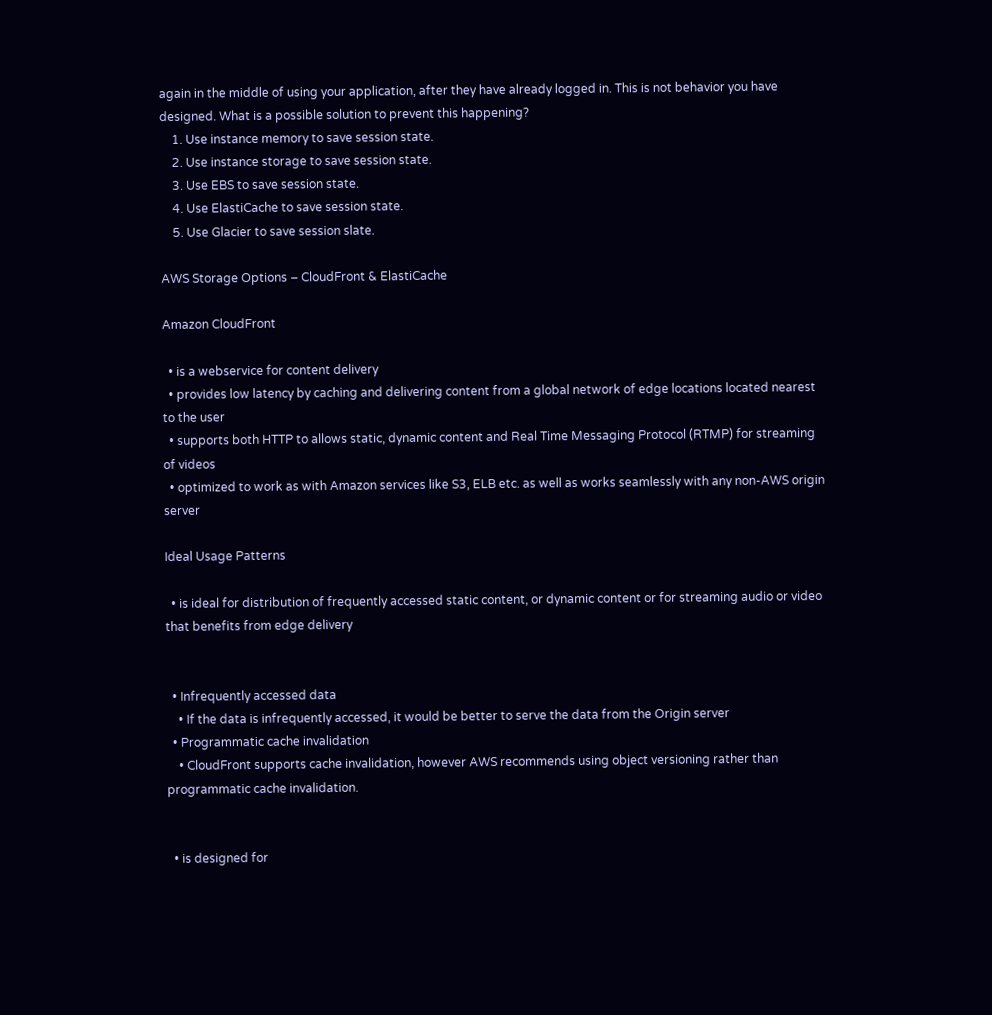again in the middle of using your application, after they have already logged in. This is not behavior you have designed. What is a possible solution to prevent this happening?
    1. Use instance memory to save session state.
    2. Use instance storage to save session state.
    3. Use EBS to save session state.
    4. Use ElastiCache to save session state.
    5. Use Glacier to save session slate.

AWS Storage Options – CloudFront & ElastiCache

Amazon CloudFront

  • is a webservice for content delivery
  • provides low latency by caching and delivering content from a global network of edge locations located nearest to the user
  • supports both HTTP to allows static, dynamic content and Real Time Messaging Protocol (RTMP) for streaming of videos
  • optimized to work as with Amazon services like S3, ELB etc. as well as works seamlessly with any non-AWS origin server

Ideal Usage Patterns

  • is ideal for distribution of frequently accessed static content, or dynamic content or for streaming audio or video that benefits from edge delivery


  • Infrequently accessed data
    • If the data is infrequently accessed, it would be better to serve the data from the Origin server
  • Programmatic cache invalidation
    • CloudFront supports cache invalidation, however AWS recommends using object versioning rather than programmatic cache invalidation.


  • is designed for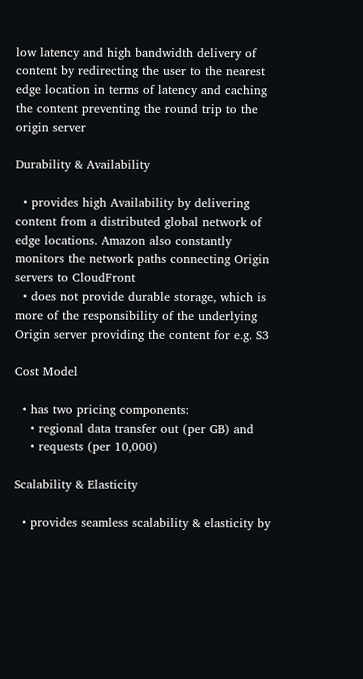low latency and high bandwidth delivery of content by redirecting the user to the nearest edge location in terms of latency and caching the content preventing the round trip to the origin server

Durability & Availability

  • provides high Availability by delivering content from a distributed global network of edge locations. Amazon also constantly monitors the network paths connecting Origin servers to CloudFront
  • does not provide durable storage, which is more of the responsibility of the underlying Origin server providing the content for e.g. S3

Cost Model

  • has two pricing components:
    • regional data transfer out (per GB) and
    • requests (per 10,000)

Scalability & Elasticity

  • provides seamless scalability & elasticity by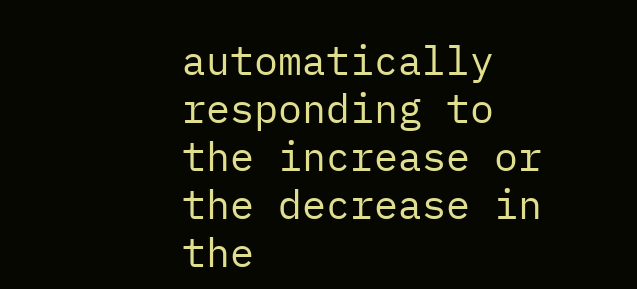automatically responding to the increase or the decrease in the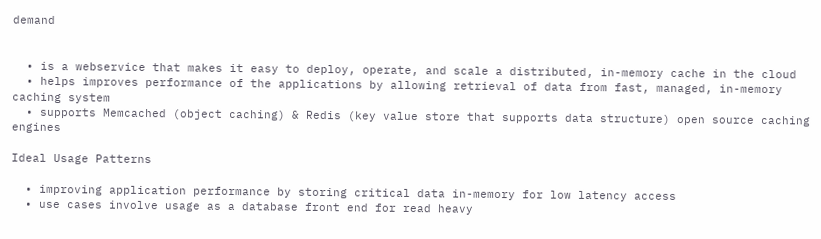demand


  • is a webservice that makes it easy to deploy, operate, and scale a distributed, in-memory cache in the cloud
  • helps improves performance of the applications by allowing retrieval of data from fast, managed, in-memory caching system
  • supports Memcached (object caching) & Redis (key value store that supports data structure) open source caching engines

Ideal Usage Patterns

  • improving application performance by storing critical data in-memory for low latency access
  • use cases involve usage as a database front end for read heavy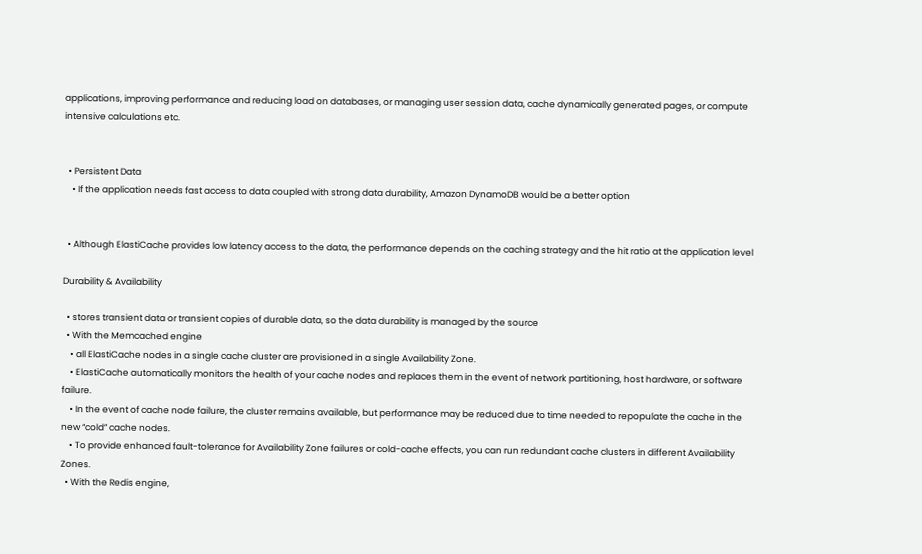applications, improving performance and reducing load on databases, or managing user session data, cache dynamically generated pages, or compute intensive calculations etc.


  • Persistent Data
    • If the application needs fast access to data coupled with strong data durability, Amazon DynamoDB would be a better option


  • Although ElastiCache provides low latency access to the data, the performance depends on the caching strategy and the hit ratio at the application level

Durability & Availability

  • stores transient data or transient copies of durable data, so the data durability is managed by the source
  • With the Memcached engine
    • all ElastiCache nodes in a single cache cluster are provisioned in a single Availability Zone.
    • ElastiCache automatically monitors the health of your cache nodes and replaces them in the event of network partitioning, host hardware, or software failure.
    • In the event of cache node failure, the cluster remains available, but performance may be reduced due to time needed to repopulate the cache in the new “cold” cache nodes.
    • To provide enhanced fault-tolerance for Availability Zone failures or cold-cache effects, you can run redundant cache clusters in different Availability Zones.
  • With the Redis engine,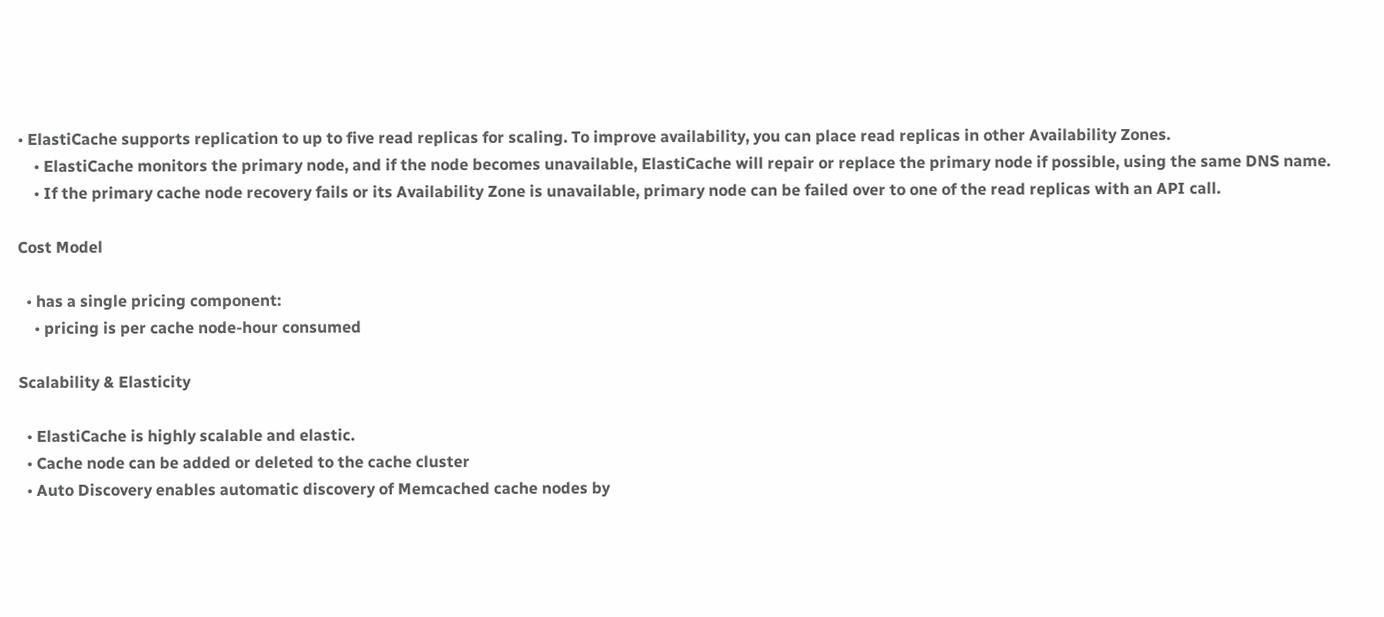• ElastiCache supports replication to up to five read replicas for scaling. To improve availability, you can place read replicas in other Availability Zones.
    • ElastiCache monitors the primary node, and if the node becomes unavailable, ElastiCache will repair or replace the primary node if possible, using the same DNS name.
    • If the primary cache node recovery fails or its Availability Zone is unavailable, primary node can be failed over to one of the read replicas with an API call.

Cost Model

  • has a single pricing component:
    • pricing is per cache node-hour consumed

Scalability & Elasticity

  • ElastiCache is highly scalable and elastic.
  • Cache node can be added or deleted to the cache cluster
  • Auto Discovery enables automatic discovery of Memcached cache nodes by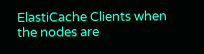ElastiCache Clients when the nodes are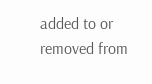added to or removed from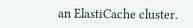an ElastiCache cluster.